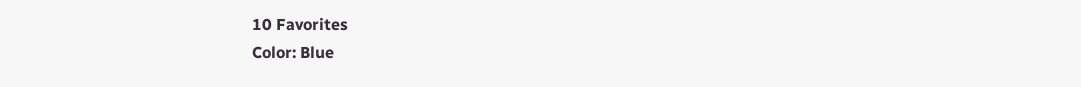10 Favorites
Color: Blue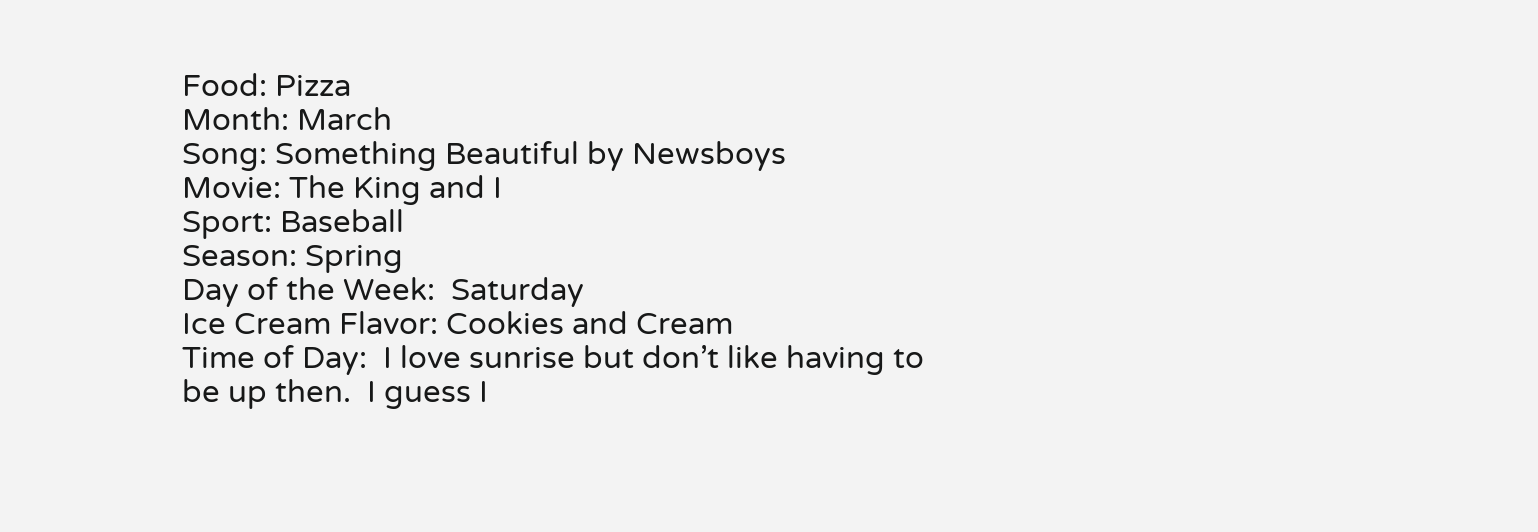Food: Pizza
Month: March
Song: Something Beautiful by Newsboys
Movie: The King and I
Sport: Baseball
Season: Spring
Day of the Week:  Saturday
Ice Cream Flavor: Cookies and Cream
Time of Day:  I love sunrise but don’t like having to be up then.  I guess I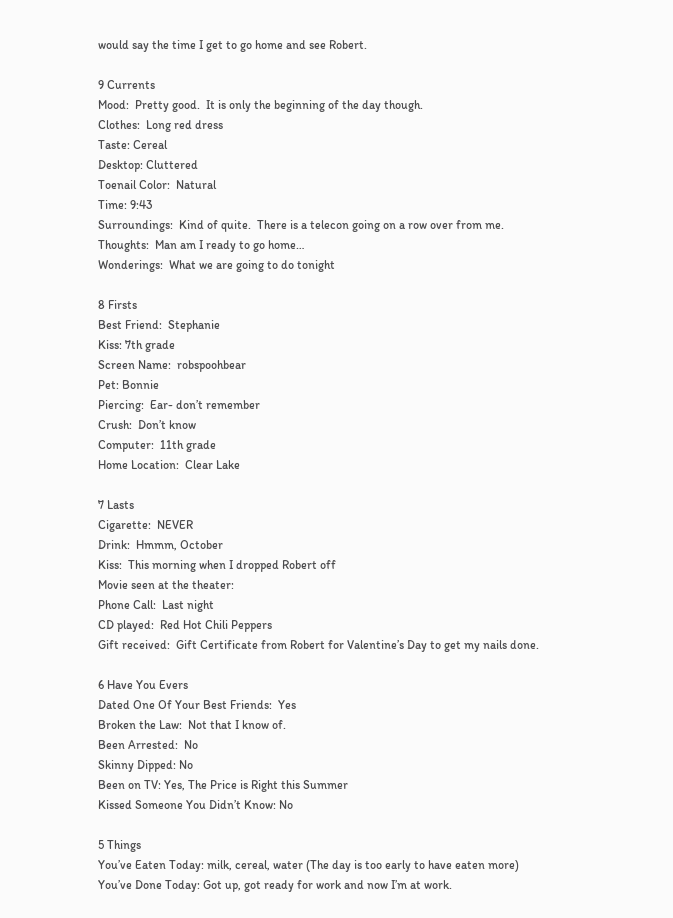would say the time I get to go home and see Robert.

9 Currents
Mood:  Pretty good.  It is only the beginning of the day though.
Clothes:  Long red dress
Taste: Cereal
Desktop: Cluttered
Toenail Color:  Natural
Time: 9:43
Surroundings:  Kind of quite.  There is a telecon going on a row over from me.
Thoughts:  Man am I ready to go home…
Wonderings:  What we are going to do tonight

8 Firsts
Best Friend:  Stephanie
Kiss: 7th grade
Screen Name:  robspoohbear
Pet: Bonnie
Piercing:  Ear- don’t remember
Crush:  Don’t know
Computer:  11th grade
Home Location:  Clear Lake

7 Lasts
Cigarette:  NEVER
Drink:  Hmmm, October
Kiss:  This morning when I dropped Robert off
Movie seen at the theater:
Phone Call:  Last night
CD played:  Red Hot Chili Peppers
Gift received:  Gift Certificate from Robert for Valentine’s Day to get my nails done.

6 Have You Evers
Dated One Of Your Best Friends:  Yes
Broken the Law:  Not that I know of.
Been Arrested:  No
Skinny Dipped: No
Been on TV: Yes, The Price is Right this Summer
Kissed Someone You Didn’t Know: No

5 Things
You’ve Eaten Today: milk, cereal, water (The day is too early to have eaten more)
You’ve Done Today: Got up, got ready for work and now I’m at work.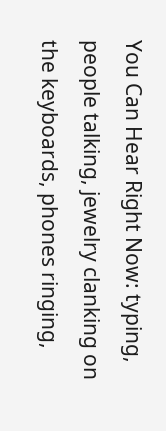You Can Hear Right Now: typing, people talking, jewelry clanking on the keyboards, phones ringing,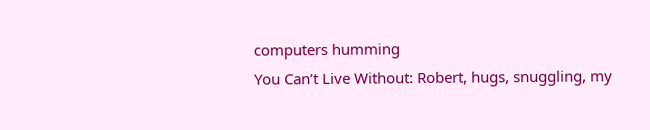computers humming
You Can’t Live Without: Robert, hugs, snuggling, my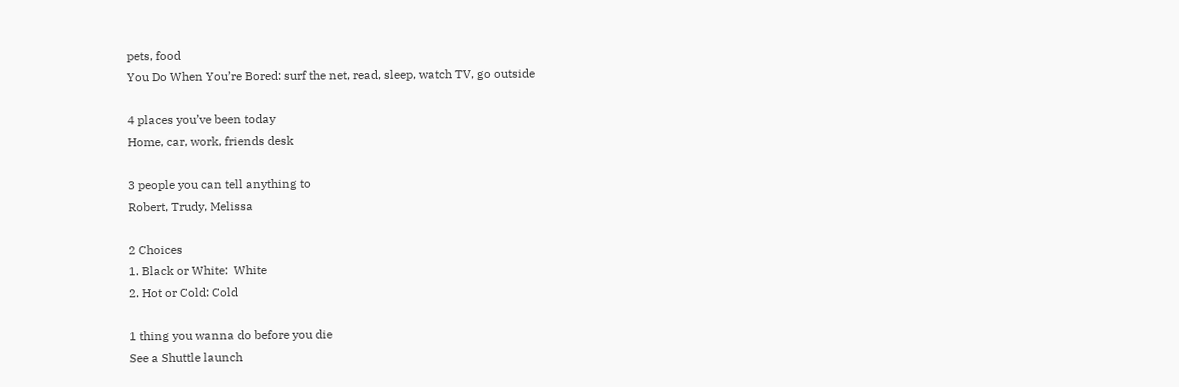pets, food
You Do When You’re Bored: surf the net, read, sleep, watch TV, go outside

4 places you’ve been today
Home, car, work, friends desk

3 people you can tell anything to
Robert, Trudy, Melissa

2 Choices
1. Black or White:  White
2. Hot or Cold: Cold

1 thing you wanna do before you die
See a Shuttle launch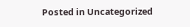Posted in Uncategorized